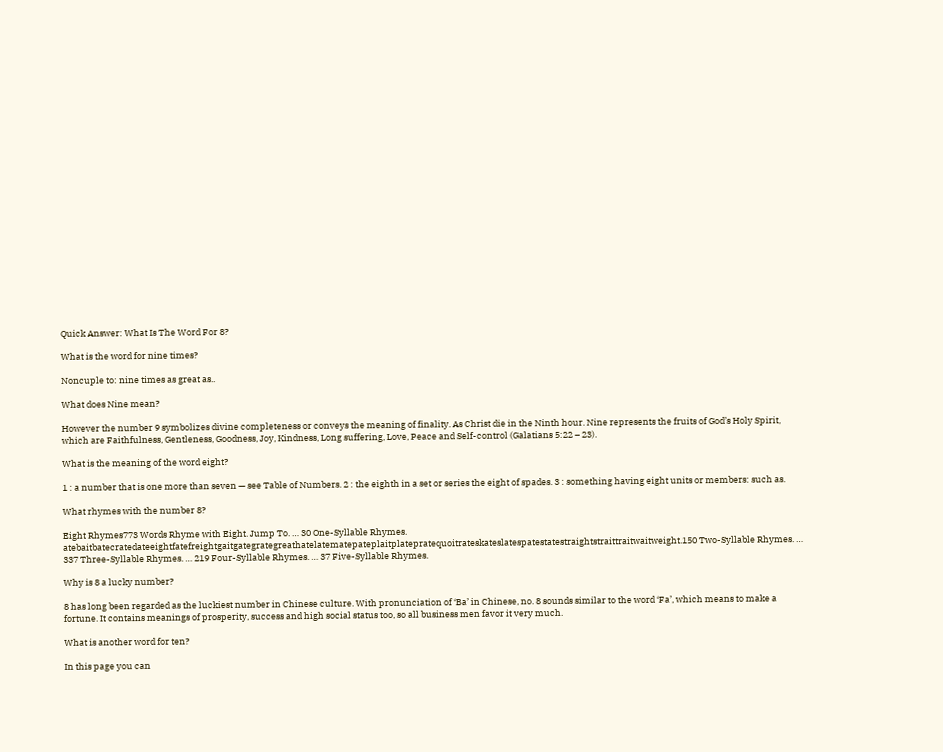Quick Answer: What Is The Word For 8?

What is the word for nine times?

Noncuple to: nine times as great as..

What does Nine mean?

However the number 9 symbolizes divine completeness or conveys the meaning of finality. As Christ die in the Ninth hour. Nine represents the fruits of God’s Holy Spirit, which are Faithfulness, Gentleness, Goodness, Joy, Kindness, Long suffering, Love, Peace and Self-control (Galatians 5:22 – 23).

What is the meaning of the word eight?

1 : a number that is one more than seven — see Table of Numbers. 2 : the eighth in a set or series the eight of spades. 3 : something having eight units or members: such as.

What rhymes with the number 8?

Eight Rhymes773 Words Rhyme with Eight. Jump To. … 30 One-Syllable Rhymes. atebaitbatecratedateeightfatefreightgaitgategrategreathatelatematepateplaitplatepratequoitrateskateslatespatestatestraightstraittraitwaitweight.150 Two-Syllable Rhymes. … 337 Three-Syllable Rhymes. … 219 Four-Syllable Rhymes. … 37 Five-Syllable Rhymes.

Why is 8 a lucky number?

8 has long been regarded as the luckiest number in Chinese culture. With pronunciation of ‘Ba’ in Chinese, no. 8 sounds similar to the word ‘Fa’, which means to make a fortune. It contains meanings of prosperity, success and high social status too, so all business men favor it very much.

What is another word for ten?

In this page you can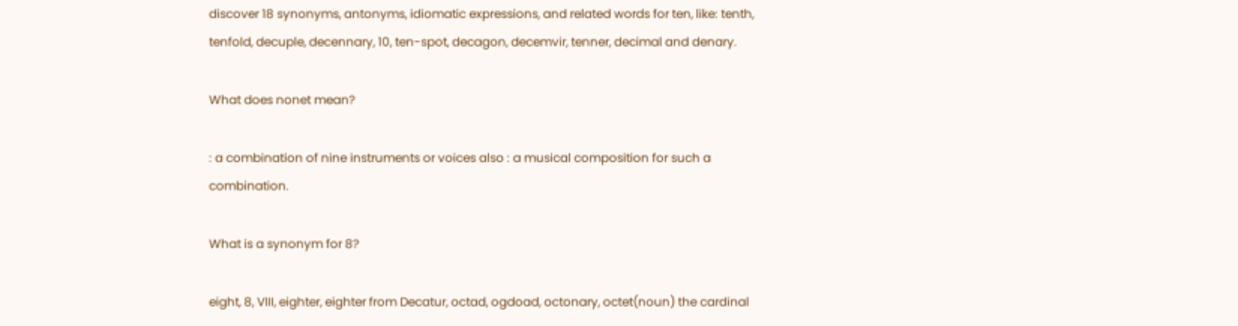discover 18 synonyms, antonyms, idiomatic expressions, and related words for ten, like: tenth, tenfold, decuple, decennary, 10, ten-spot, decagon, decemvir, tenner, decimal and denary.

What does nonet mean?

: a combination of nine instruments or voices also : a musical composition for such a combination.

What is a synonym for 8?

eight, 8, VIII, eighter, eighter from Decatur, octad, ogdoad, octonary, octet(noun) the cardinal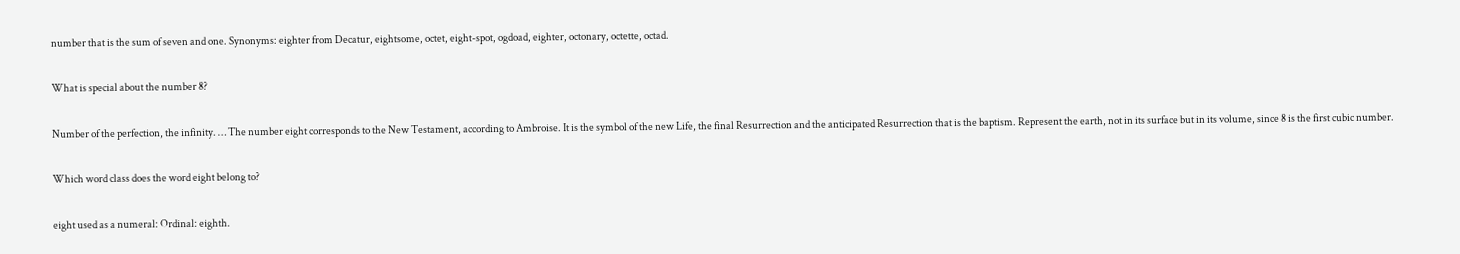number that is the sum of seven and one. Synonyms: eighter from Decatur, eightsome, octet, eight-spot, ogdoad, eighter, octonary, octette, octad.

What is special about the number 8?

Number of the perfection, the infinity. … The number eight corresponds to the New Testament, according to Ambroise. It is the symbol of the new Life, the final Resurrection and the anticipated Resurrection that is the baptism. Represent the earth, not in its surface but in its volume, since 8 is the first cubic number.

Which word class does the word eight belong to?

eight used as a numeral: Ordinal: eighth.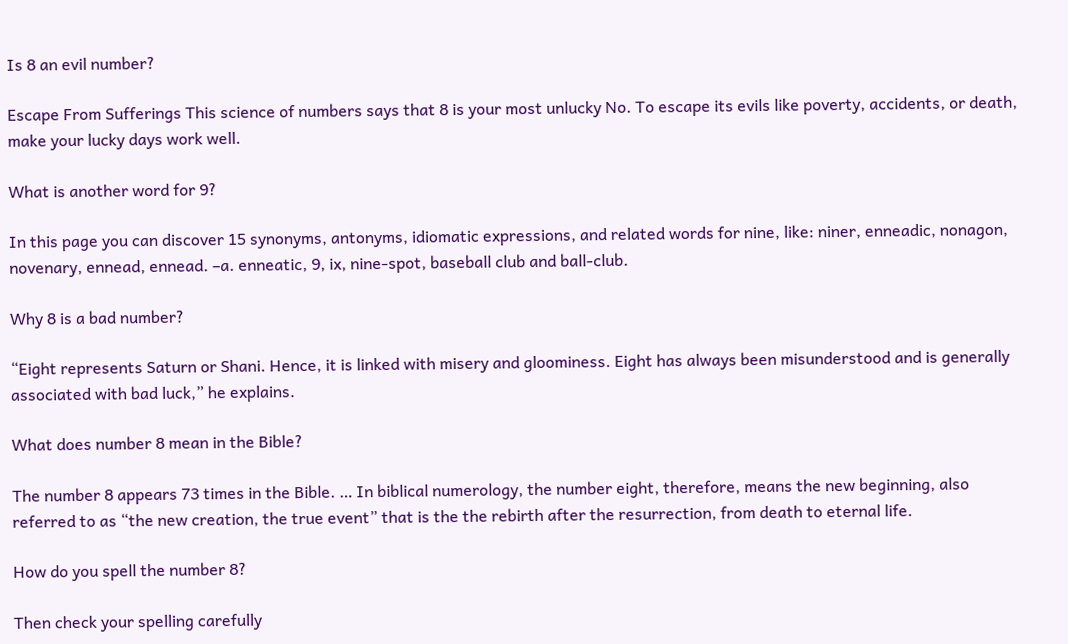Is 8 an evil number?

Escape From Sufferings This science of numbers says that 8 is your most unlucky No. To escape its evils like poverty, accidents, or death, make your lucky days work well.

What is another word for 9?

In this page you can discover 15 synonyms, antonyms, idiomatic expressions, and related words for nine, like: niner, enneadic, nonagon, novenary, ennead, ennead. –a. enneatic, 9, ix, nine-spot, baseball club and ball-club.

Why 8 is a bad number?

“Eight represents Saturn or Shani. Hence, it is linked with misery and gloominess. Eight has always been misunderstood and is generally associated with bad luck,” he explains.

What does number 8 mean in the Bible?

The number 8 appears 73 times in the Bible. … In biblical numerology, the number eight, therefore, means the new beginning, also referred to as “the new creation, the true event” that is the the rebirth after the resurrection, from death to eternal life.

How do you spell the number 8?

Then check your spelling carefully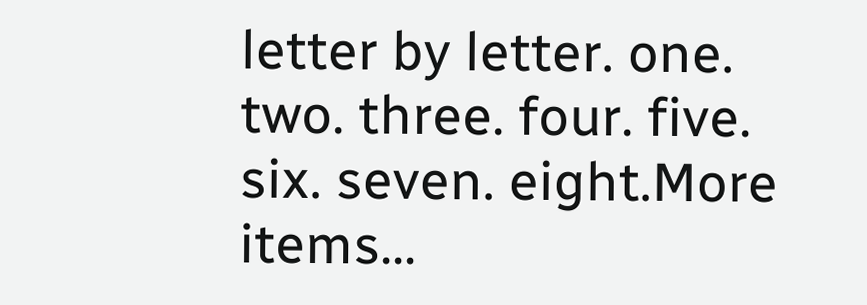letter by letter. one. two. three. four. five. six. seven. eight.More items…